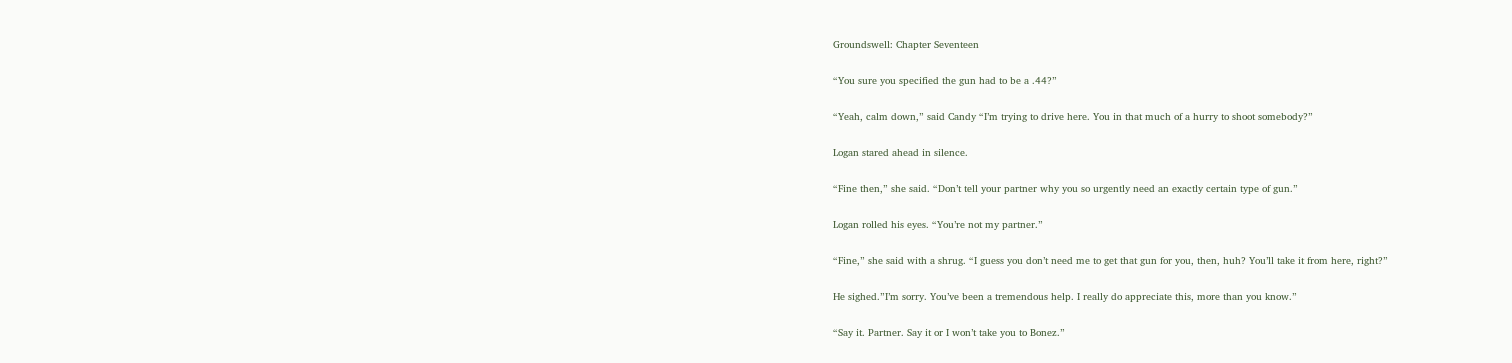Groundswell: Chapter Seventeen

“You sure you specified the gun had to be a .44?”

“Yeah, calm down,” said Candy “I’m trying to drive here. You in that much of a hurry to shoot somebody?”

Logan stared ahead in silence.

“Fine then,” she said. “Don’t tell your partner why you so urgently need an exactly certain type of gun.”

Logan rolled his eyes. “You’re not my partner.”

“Fine,” she said with a shrug. “I guess you don’t need me to get that gun for you, then, huh? You’ll take it from here, right?”

He sighed.”I’m sorry. You’ve been a tremendous help. I really do appreciate this, more than you know.”

“Say it. Partner. Say it or I won’t take you to Bonez.”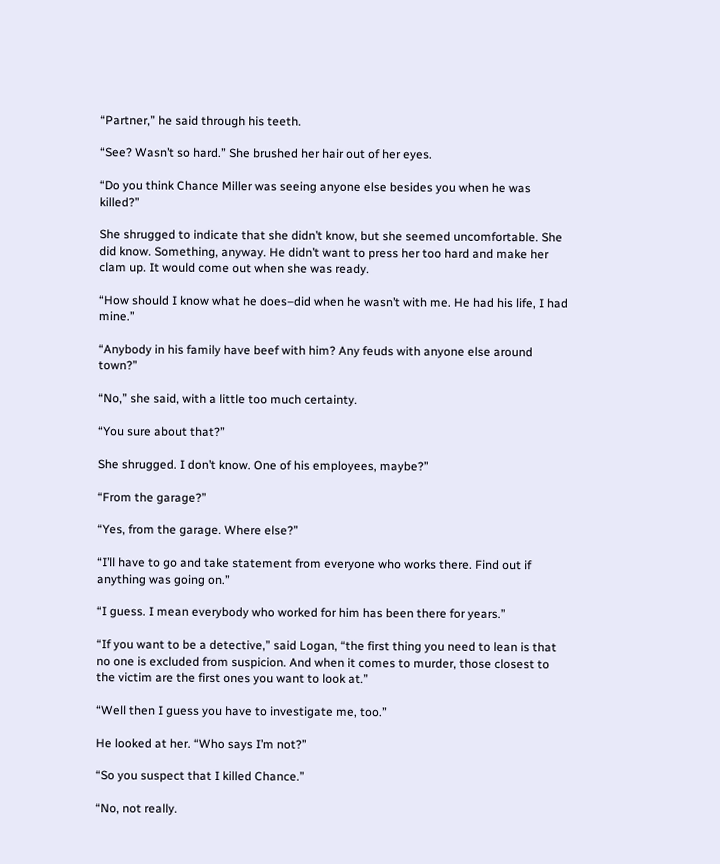“Partner,” he said through his teeth.

“See? Wasn’t so hard.” She brushed her hair out of her eyes.

“Do you think Chance Miller was seeing anyone else besides you when he was killed?”

She shrugged to indicate that she didn’t know, but she seemed uncomfortable. She did know. Something, anyway. He didn’t want to press her too hard and make her clam up. It would come out when she was ready.

“How should I know what he does–did when he wasn’t with me. He had his life, I had mine.”

“Anybody in his family have beef with him? Any feuds with anyone else around town?”

“No,” she said, with a little too much certainty.

“You sure about that?”

She shrugged. I don’t know. One of his employees, maybe?”

“From the garage?”

“Yes, from the garage. Where else?”

“I’ll have to go and take statement from everyone who works there. Find out if anything was going on.”

“I guess. I mean everybody who worked for him has been there for years.”

“If you want to be a detective,” said Logan, “the first thing you need to lean is that no one is excluded from suspicion. And when it comes to murder, those closest to the victim are the first ones you want to look at.”

“Well then I guess you have to investigate me, too.”

He looked at her. “Who says I’m not?”

“So you suspect that I killed Chance.”

“No, not really.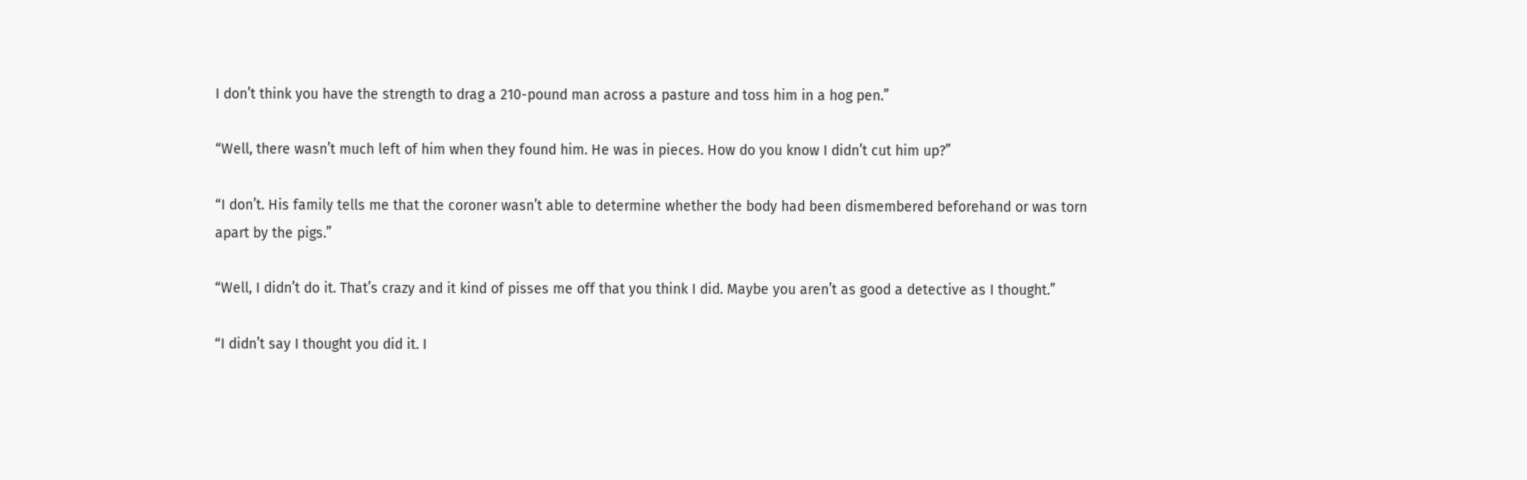I don’t think you have the strength to drag a 210-pound man across a pasture and toss him in a hog pen.”

“Well, there wasn’t much left of him when they found him. He was in pieces. How do you know I didn’t cut him up?”

“I don’t. His family tells me that the coroner wasn’t able to determine whether the body had been dismembered beforehand or was torn apart by the pigs.”

“Well, I didn’t do it. That’s crazy and it kind of pisses me off that you think I did. Maybe you aren’t as good a detective as I thought.”

“I didn’t say I thought you did it. I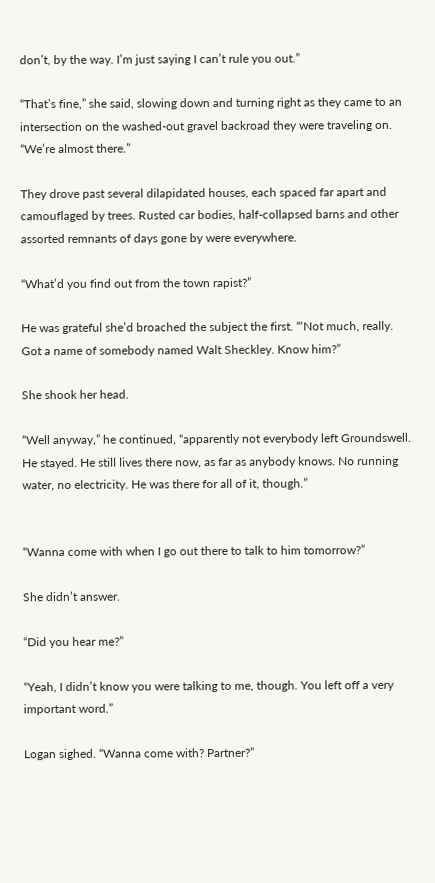don’t, by the way. I’m just saying I can’t rule you out.”

“That’s fine,” she said, slowing down and turning right as they came to an intersection on the washed-out gravel backroad they were traveling on. “We’re almost there.”

They drove past several dilapidated houses, each spaced far apart and camouflaged by trees. Rusted car bodies, half-collapsed barns and other assorted remnants of days gone by were everywhere.

“What’d you find out from the town rapist?”

He was grateful she’d broached the subject the first. “‘Not much, really. Got a name of somebody named Walt Sheckley. Know him?”

She shook her head.

“Well anyway,” he continued, “apparently not everybody left Groundswell. He stayed. He still lives there now, as far as anybody knows. No running water, no electricity. He was there for all of it, though.”


“Wanna come with when I go out there to talk to him tomorrow?”

She didn’t answer.

“Did you hear me?”

“Yeah, I didn’t know you were talking to me, though. You left off a very important word.”

Logan sighed. “Wanna come with? Partner?”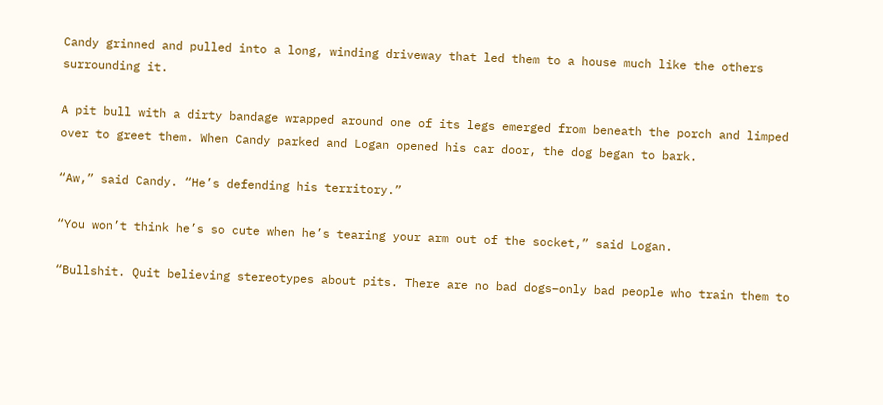Candy grinned and pulled into a long, winding driveway that led them to a house much like the others surrounding it.

A pit bull with a dirty bandage wrapped around one of its legs emerged from beneath the porch and limped over to greet them. When Candy parked and Logan opened his car door, the dog began to bark.

“Aw,” said Candy. “He’s defending his territory.”

“You won’t think he’s so cute when he’s tearing your arm out of the socket,” said Logan.

“Bullshit. Quit believing stereotypes about pits. There are no bad dogs–only bad people who train them to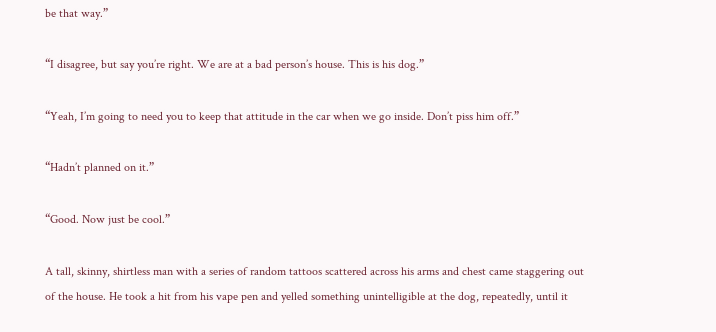be that way.”

“I disagree, but say you’re right. We are at a bad person’s house. This is his dog.”

“Yeah, I’m going to need you to keep that attitude in the car when we go inside. Don’t piss him off.”

“Hadn’t planned on it.”

“Good. Now just be cool.”

A tall, skinny, shirtless man with a series of random tattoos scattered across his arms and chest came staggering out of the house. He took a hit from his vape pen and yelled something unintelligible at the dog, repeatedly, until it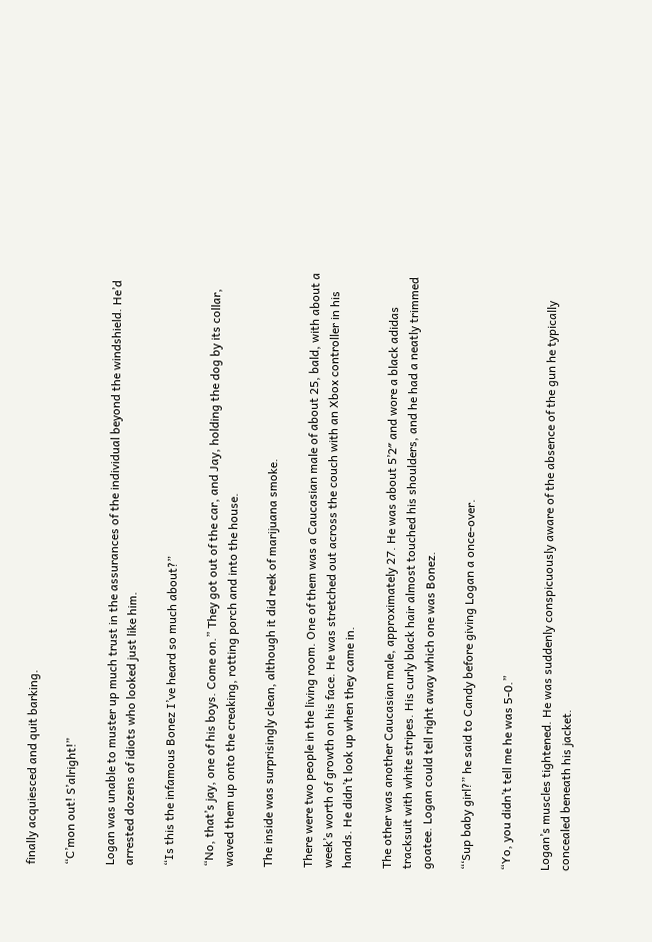finally acquiesced and quit barking.

“C’mon out! S’alright!”

Logan was unable to muster up much trust in the assurances of the individual beyond the windshield. He’d arrested dozens of idiots who looked just like him.

“Is this the infamous Bonez I’ve heard so much about?”

“No, that’s jay, one of his boys. Come on.” They got out of the car, and Jay, holding the dog by its collar, waved them up onto the creaking, rotting porch and into the house.

The inside was surprisingly clean, although it did reek of marijuana smoke.

There were two people in the living room. One of them was a Caucasian male of about 25, bald, with about a week’s worth of growth on his face. He was stretched out across the couch with an Xbox controller in his hands. He didn’t look up when they came in.

The other was another Caucasian male, approximately 27. He was about 5’2″ and wore a black adidas tracksuit with white stripes. His curly black hair almost touched his shoulders, and he had a neatly trimmed goatee. Logan could tell right away which one was Bonez.

“‘Sup baby girl?” he said to Candy before giving Logan a once-over.

“Yo, you didn’t tell me he was 5-0.”

Logan’s muscles tightened. He was suddenly conspicuously aware of the absence of the gun he typically concealed beneath his jacket.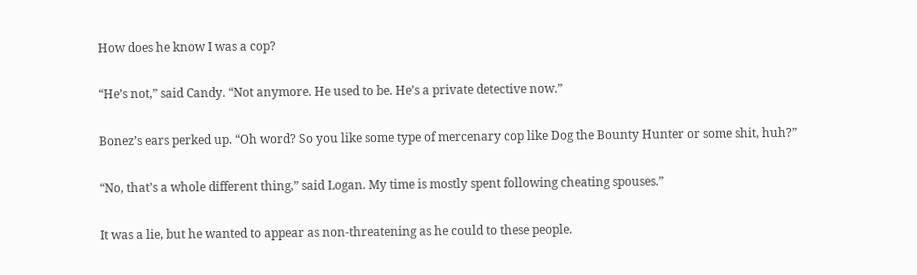How does he know I was a cop?

“He’s not,” said Candy. “Not anymore. He used to be. He’s a private detective now.”

Bonez’s ears perked up. “Oh word? So you like some type of mercenary cop like Dog the Bounty Hunter or some shit, huh?”

“No, that’s a whole different thing,” said Logan. My time is mostly spent following cheating spouses.”

It was a lie, but he wanted to appear as non-threatening as he could to these people.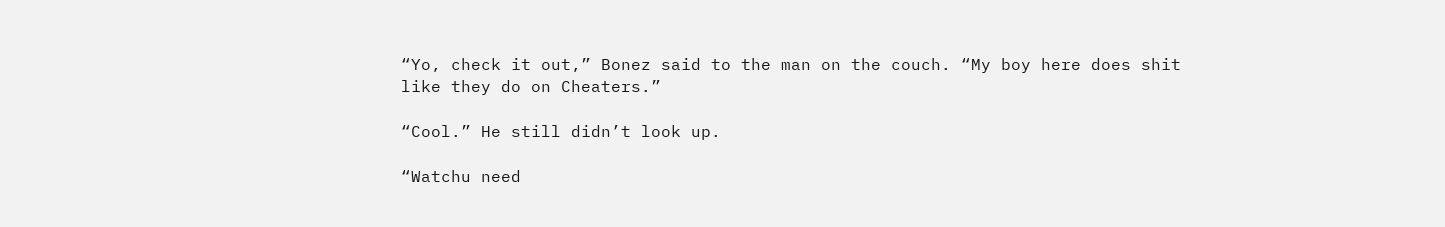“Yo, check it out,” Bonez said to the man on the couch. “My boy here does shit like they do on Cheaters.”

“Cool.” He still didn’t look up.

“Watchu need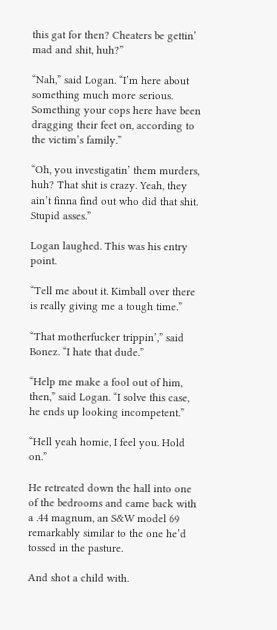this gat for then? Cheaters be gettin’ mad and shit, huh?”

“Nah,” said Logan. “I’m here about something much more serious. Something your cops here have been dragging their feet on, according to the victim’s family.”

“Oh, you investigatin’ them murders, huh? That shit is crazy. Yeah, they ain’t finna find out who did that shit. Stupid asses.”

Logan laughed. This was his entry point.

“Tell me about it. Kimball over there is really giving me a tough time.”

“That motherfucker trippin’,” said Bonez. “I hate that dude.”

“Help me make a fool out of him, then,” said Logan. “I solve this case, he ends up looking incompetent.”

“Hell yeah homie, I feel you. Hold on.”

He retreated down the hall into one of the bedrooms and came back with a .44 magnum, an S&W model 69 remarkably similar to the one he’d tossed in the pasture.

And shot a child with.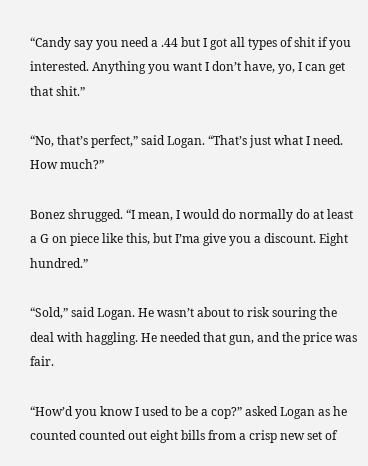“Candy say you need a .44 but I got all types of shit if you interested. Anything you want I don’t have, yo, I can get that shit.”

“No, that’s perfect,” said Logan. “That’s just what I need. How much?”

Bonez shrugged. “I mean, I would do normally do at least a G on piece like this, but I’ma give you a discount. Eight hundred.”

“Sold,” said Logan. He wasn’t about to risk souring the deal with haggling. He needed that gun, and the price was fair.

“How’d you know I used to be a cop?” asked Logan as he counted counted out eight bills from a crisp new set of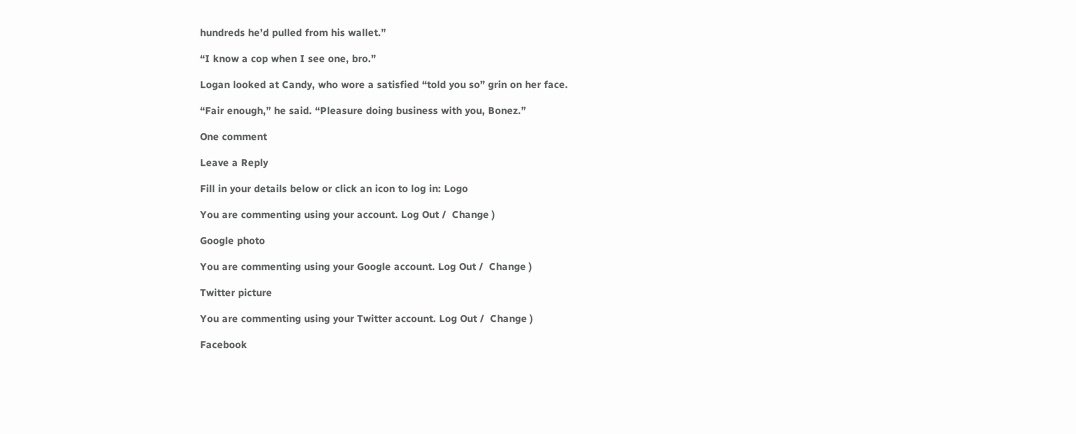hundreds he’d pulled from his wallet.”

“I know a cop when I see one, bro.”

Logan looked at Candy, who wore a satisfied “told you so” grin on her face.

“Fair enough,” he said. “Pleasure doing business with you, Bonez.”

One comment

Leave a Reply

Fill in your details below or click an icon to log in: Logo

You are commenting using your account. Log Out /  Change )

Google photo

You are commenting using your Google account. Log Out /  Change )

Twitter picture

You are commenting using your Twitter account. Log Out /  Change )

Facebook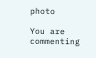photo

You are commenting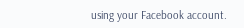using your Facebook account.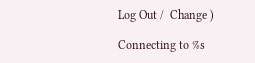Log Out /  Change )

Connecting to %s